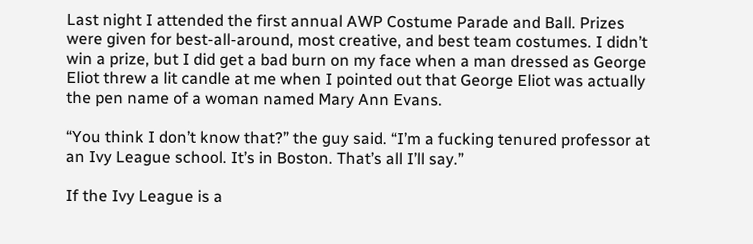Last night I attended the first annual AWP Costume Parade and Ball. Prizes were given for best-all-around, most creative, and best team costumes. I didn’t win a prize, but I did get a bad burn on my face when a man dressed as George Eliot threw a lit candle at me when I pointed out that George Eliot was actually the pen name of a woman named Mary Ann Evans.

“You think I don’t know that?” the guy said. “I’m a fucking tenured professor at an Ivy League school. It’s in Boston. That’s all I’ll say.”

If the Ivy League is a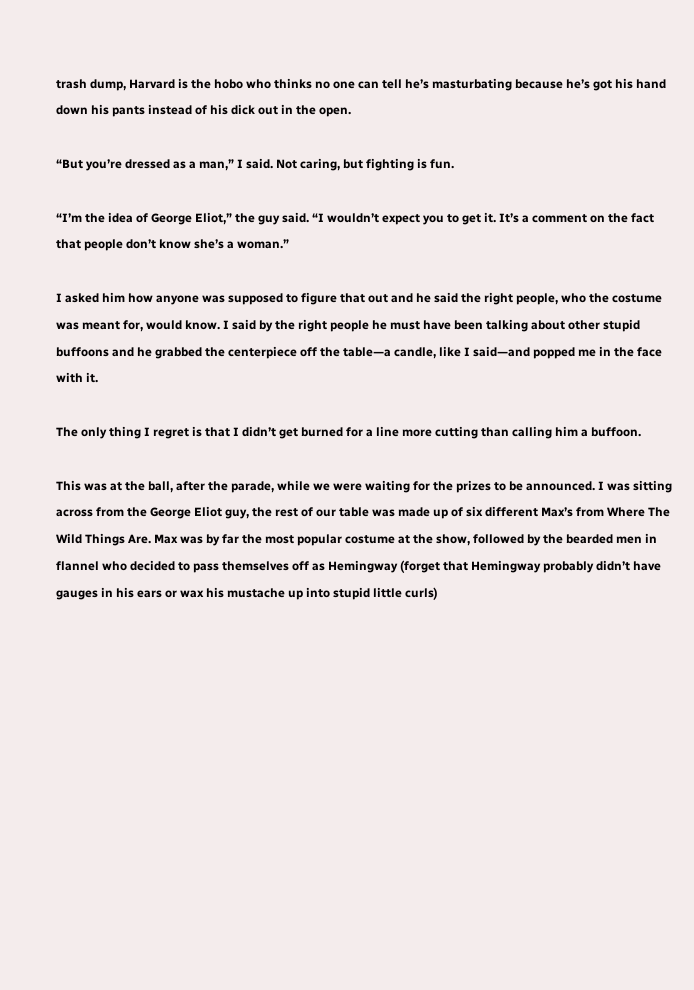trash dump, Harvard is the hobo who thinks no one can tell he’s masturbating because he’s got his hand down his pants instead of his dick out in the open.

“But you’re dressed as a man,” I said. Not caring, but fighting is fun.

“I’m the idea of George Eliot,” the guy said. “I wouldn’t expect you to get it. It’s a comment on the fact that people don’t know she’s a woman.”

I asked him how anyone was supposed to figure that out and he said the right people, who the costume was meant for, would know. I said by the right people he must have been talking about other stupid buffoons and he grabbed the centerpiece off the table—a candle, like I said—and popped me in the face with it.

The only thing I regret is that I didn’t get burned for a line more cutting than calling him a buffoon.

This was at the ball, after the parade, while we were waiting for the prizes to be announced. I was sitting across from the George Eliot guy, the rest of our table was made up of six different Max’s from Where The Wild Things Are. Max was by far the most popular costume at the show, followed by the bearded men in flannel who decided to pass themselves off as Hemingway (forget that Hemingway probably didn’t have gauges in his ears or wax his mustache up into stupid little curls)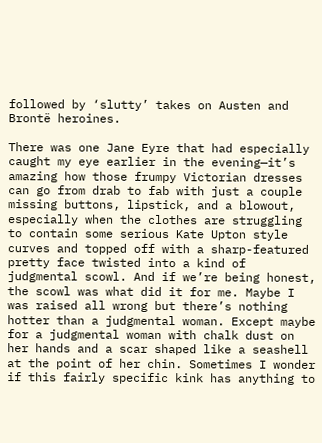followed by ‘slutty’ takes on Austen and Brontë heroines.

There was one Jane Eyre that had especially caught my eye earlier in the evening—it’s amazing how those frumpy Victorian dresses can go from drab to fab with just a couple missing buttons, lipstick, and a blowout, especially when the clothes are struggling to contain some serious Kate Upton style curves and topped off with a sharp-featured pretty face twisted into a kind of judgmental scowl. And if we’re being honest, the scowl was what did it for me. Maybe I was raised all wrong but there’s nothing hotter than a judgmental woman. Except maybe for a judgmental woman with chalk dust on her hands and a scar shaped like a seashell at the point of her chin. Sometimes I wonder if this fairly specific kink has anything to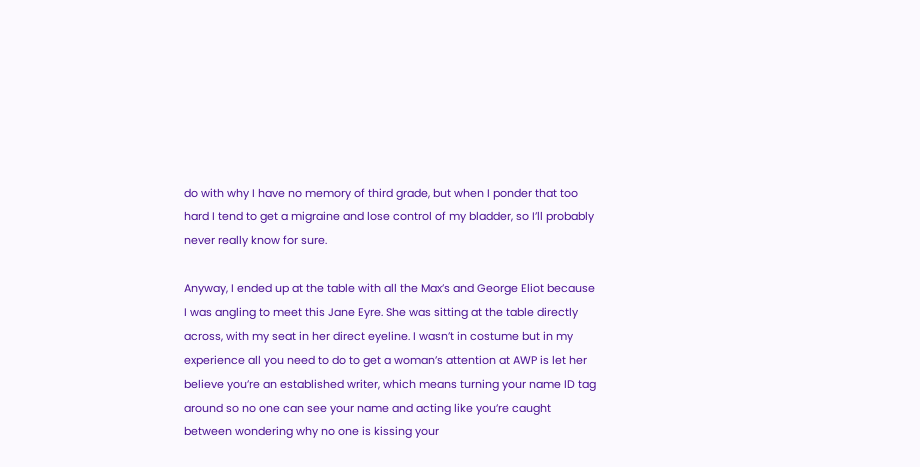do with why I have no memory of third grade, but when I ponder that too hard I tend to get a migraine and lose control of my bladder, so I’ll probably never really know for sure.

Anyway, I ended up at the table with all the Max’s and George Eliot because I was angling to meet this Jane Eyre. She was sitting at the table directly across, with my seat in her direct eyeline. I wasn’t in costume but in my experience all you need to do to get a woman’s attention at AWP is let her believe you’re an established writer, which means turning your name ID tag around so no one can see your name and acting like you’re caught between wondering why no one is kissing your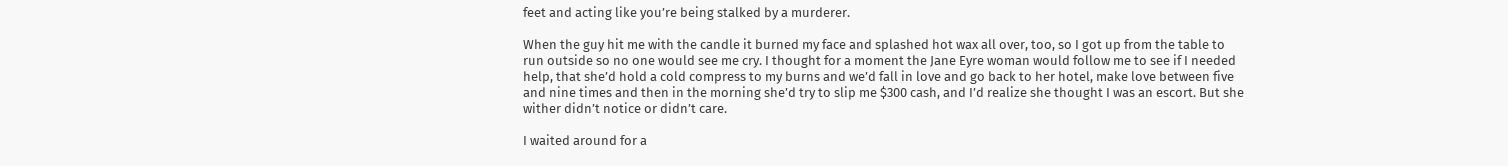feet and acting like you’re being stalked by a murderer.

When the guy hit me with the candle it burned my face and splashed hot wax all over, too, so I got up from the table to run outside so no one would see me cry. I thought for a moment the Jane Eyre woman would follow me to see if I needed help, that she’d hold a cold compress to my burns and we’d fall in love and go back to her hotel, make love between five and nine times and then in the morning she’d try to slip me $300 cash, and I’d realize she thought I was an escort. But she wither didn’t notice or didn’t care.

I waited around for a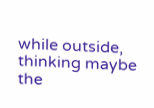while outside, thinking maybe the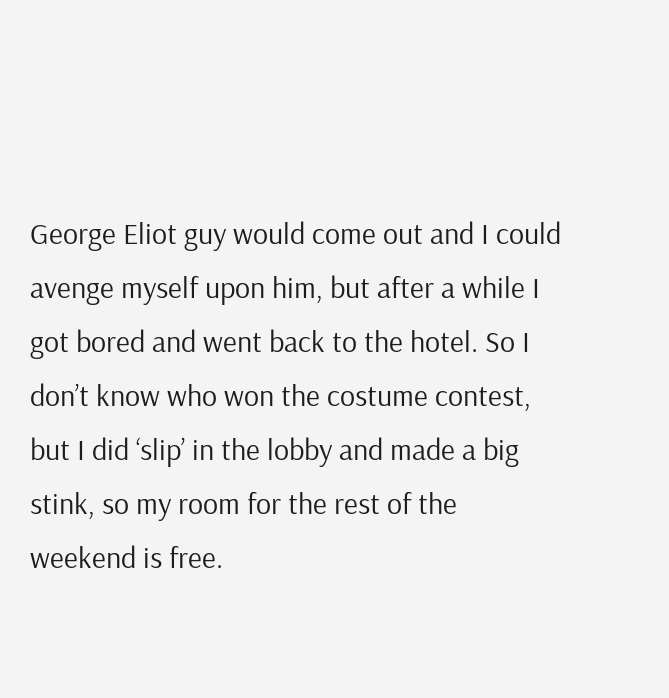George Eliot guy would come out and I could avenge myself upon him, but after a while I got bored and went back to the hotel. So I don’t know who won the costume contest, but I did ‘slip’ in the lobby and made a big stink, so my room for the rest of the weekend is free.